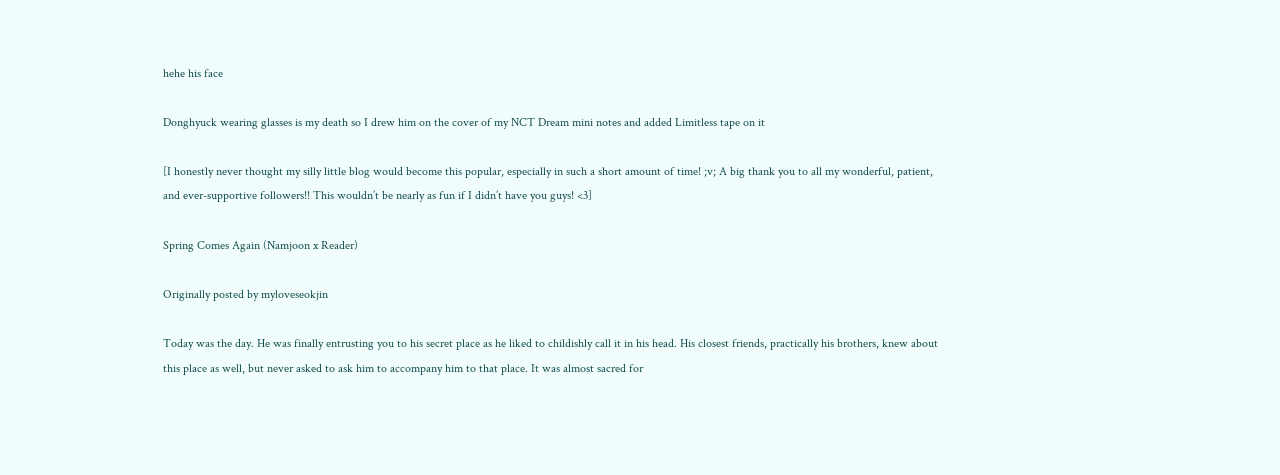hehe his face

Donghyuck wearing glasses is my death so I drew him on the cover of my NCT Dream mini notes and added Limitless tape on it

[I honestly never thought my silly little blog would become this popular, especially in such a short amount of time! ;v; A big thank you to all my wonderful, patient, and ever-supportive followers!! This wouldn’t be nearly as fun if I didn’t have you guys! <3]

Spring Comes Again (Namjoon x Reader)

Originally posted by myloveseokjin

Today was the day. He was finally entrusting you to his secret place as he liked to childishly call it in his head. His closest friends, practically his brothers, knew about this place as well, but never asked to ask him to accompany him to that place. It was almost sacred for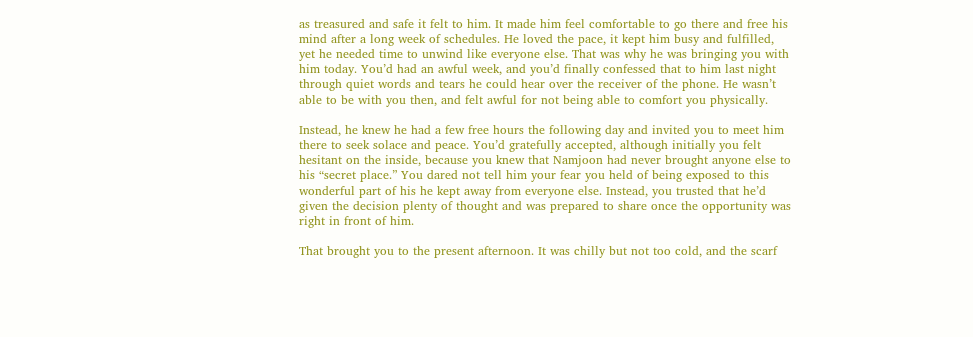as treasured and safe it felt to him. It made him feel comfortable to go there and free his mind after a long week of schedules. He loved the pace, it kept him busy and fulfilled, yet he needed time to unwind like everyone else. That was why he was bringing you with him today. You’d had an awful week, and you’d finally confessed that to him last night through quiet words and tears he could hear over the receiver of the phone. He wasn’t able to be with you then, and felt awful for not being able to comfort you physically.

Instead, he knew he had a few free hours the following day and invited you to meet him there to seek solace and peace. You’d gratefully accepted, although initially you felt hesitant on the inside, because you knew that Namjoon had never brought anyone else to his “secret place.” You dared not tell him your fear you held of being exposed to this wonderful part of his he kept away from everyone else. Instead, you trusted that he’d given the decision plenty of thought and was prepared to share once the opportunity was right in front of him.

That brought you to the present afternoon. It was chilly but not too cold, and the scarf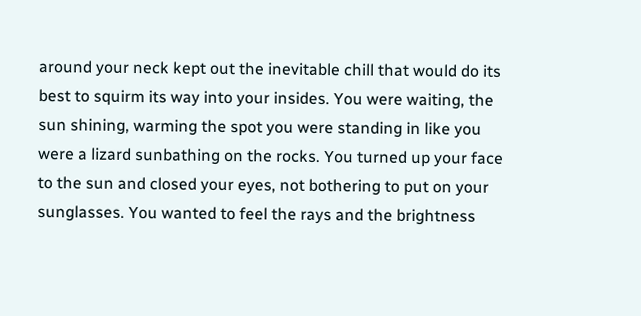around your neck kept out the inevitable chill that would do its best to squirm its way into your insides. You were waiting, the sun shining, warming the spot you were standing in like you were a lizard sunbathing on the rocks. You turned up your face to the sun and closed your eyes, not bothering to put on your sunglasses. You wanted to feel the rays and the brightness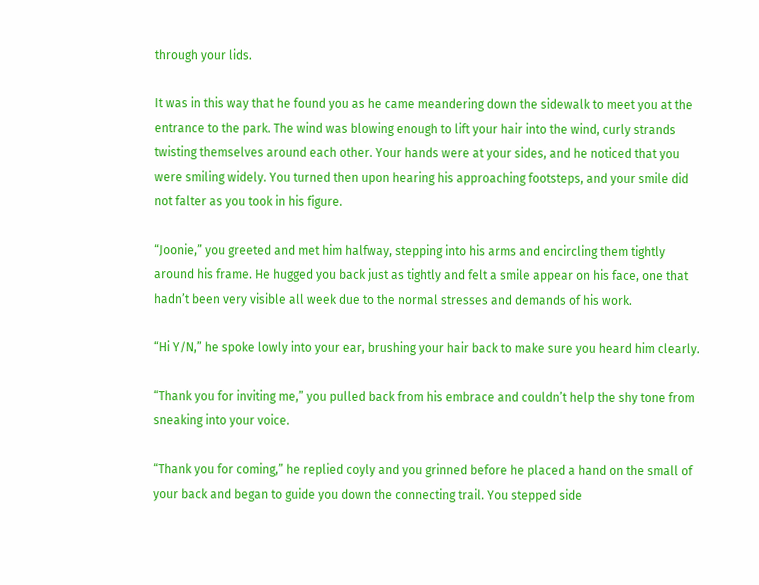through your lids.

It was in this way that he found you as he came meandering down the sidewalk to meet you at the entrance to the park. The wind was blowing enough to lift your hair into the wind, curly strands twisting themselves around each other. Your hands were at your sides, and he noticed that you were smiling widely. You turned then upon hearing his approaching footsteps, and your smile did not falter as you took in his figure.

“Joonie,” you greeted and met him halfway, stepping into his arms and encircling them tightly around his frame. He hugged you back just as tightly and felt a smile appear on his face, one that hadn’t been very visible all week due to the normal stresses and demands of his work.

“Hi Y/N,” he spoke lowly into your ear, brushing your hair back to make sure you heard him clearly.

“Thank you for inviting me,” you pulled back from his embrace and couldn’t help the shy tone from sneaking into your voice.

“Thank you for coming,” he replied coyly and you grinned before he placed a hand on the small of your back and began to guide you down the connecting trail. You stepped side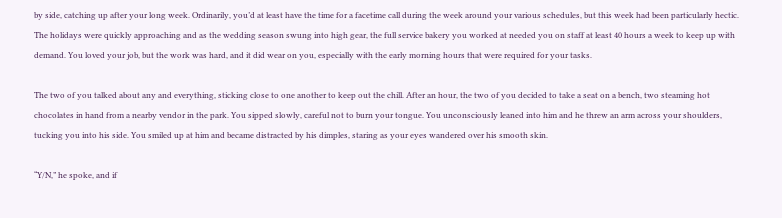by side, catching up after your long week. Ordinarily, you’d at least have the time for a facetime call during the week around your various schedules, but this week had been particularly hectic. The holidays were quickly approaching and as the wedding season swung into high gear, the full service bakery you worked at needed you on staff at least 40 hours a week to keep up with demand. You loved your job, but the work was hard, and it did wear on you, especially with the early morning hours that were required for your tasks.

The two of you talked about any and everything, sticking close to one another to keep out the chill. After an hour, the two of you decided to take a seat on a bench, two steaming hot chocolates in hand from a nearby vendor in the park. You sipped slowly, careful not to burn your tongue. You unconsciously leaned into him and he threw an arm across your shoulders, tucking you into his side. You smiled up at him and became distracted by his dimples, staring as your eyes wandered over his smooth skin.

“Y/N,” he spoke, and if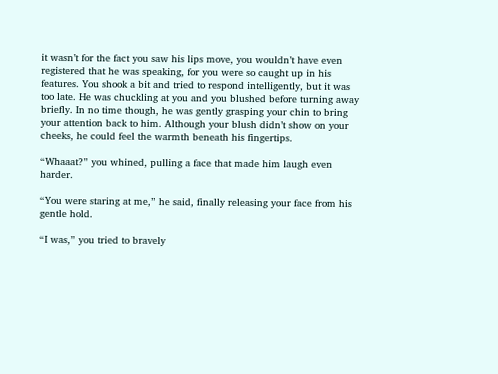it wasn’t for the fact you saw his lips move, you wouldn’t have even registered that he was speaking, for you were so caught up in his features. You shook a bit and tried to respond intelligently, but it was too late. He was chuckling at you and you blushed before turning away briefly. In no time though, he was gently grasping your chin to bring your attention back to him. Although your blush didn’t show on your cheeks, he could feel the warmth beneath his fingertips.

“Whaaat?” you whined, pulling a face that made him laugh even harder.

“You were staring at me,” he said, finally releasing your face from his gentle hold.

“I was,” you tried to bravely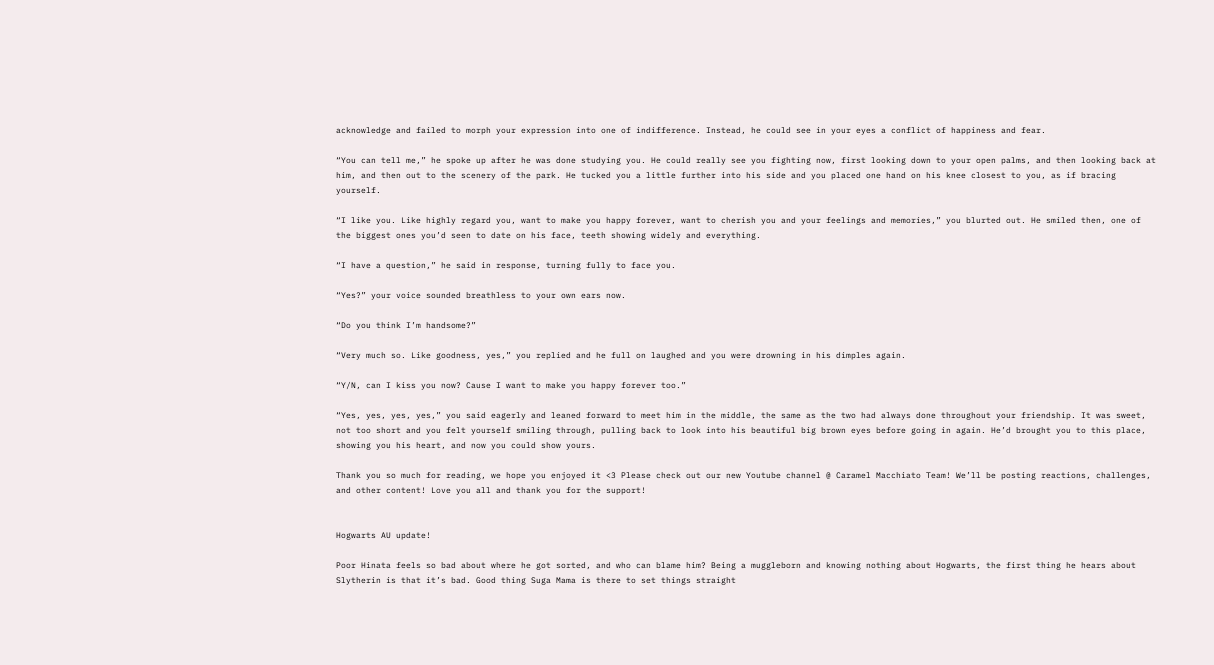acknowledge and failed to morph your expression into one of indifference. Instead, he could see in your eyes a conflict of happiness and fear.

“You can tell me,” he spoke up after he was done studying you. He could really see you fighting now, first looking down to your open palms, and then looking back at him, and then out to the scenery of the park. He tucked you a little further into his side and you placed one hand on his knee closest to you, as if bracing yourself.

“I like you. Like highly regard you, want to make you happy forever, want to cherish you and your feelings and memories,” you blurted out. He smiled then, one of the biggest ones you’d seen to date on his face, teeth showing widely and everything.

“I have a question,” he said in response, turning fully to face you.

“Yes?” your voice sounded breathless to your own ears now.

“Do you think I’m handsome?”

“Very much so. Like goodness, yes,” you replied and he full on laughed and you were drowning in his dimples again.

“Y/N, can I kiss you now? Cause I want to make you happy forever too.”

“Yes, yes, yes, yes,” you said eagerly and leaned forward to meet him in the middle, the same as the two had always done throughout your friendship. It was sweet, not too short and you felt yourself smiling through, pulling back to look into his beautiful big brown eyes before going in again. He’d brought you to this place, showing you his heart, and now you could show yours.

Thank you so much for reading, we hope you enjoyed it <3 Please check out our new Youtube channel @ Caramel Macchiato Team! We’ll be posting reactions, challenges, and other content! Love you all and thank you for the support!


Hogwarts AU update!

Poor Hinata feels so bad about where he got sorted, and who can blame him? Being a muggleborn and knowing nothing about Hogwarts, the first thing he hears about Slytherin is that it’s bad. Good thing Suga Mama is there to set things straight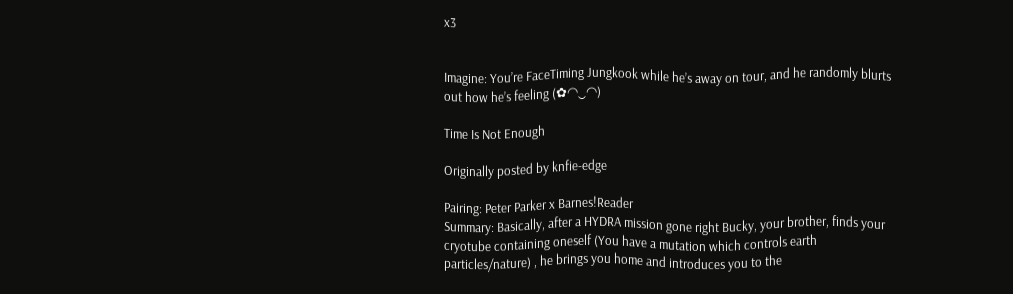x3


Imagine: You’re FaceTiming Jungkook while he’s away on tour, and he randomly blurts out how he’s feeling (✿◠‿◠)

Time Is Not Enough

Originally posted by knfie-edge

Pairing: Peter Parker x Barnes!Reader
Summary: Basically, after a HYDRA mission gone right Bucky, your brother, finds your cryotube containing oneself (You have a mutation which controls earth particles/nature) , he brings you home and introduces you to the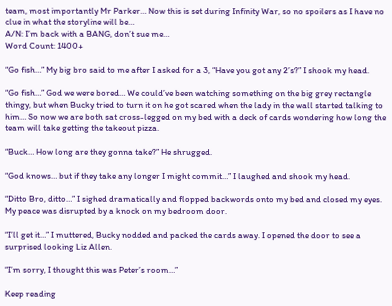team, most importantly Mr Parker… Now this is set during Infinity War, so no spoilers as I have no clue in what the storyline will be…
A/N: I’m back with a BANG, don’t sue me…
Word Count: 1400+

“Go fish…” My big bro said to me after I asked for a 3, “Have you got any 2’s?” I shook my head.

“Go fish…” God we were bored… We could’ve been watching something on the big grey rectangle thingy, but when Bucky tried to turn it on he got scared when the lady in the wall started talking to him… So now we are both sat cross-legged on my bed with a deck of cards wondering how long the team will take getting the takeout pizza.

“Buck… How long are they gonna take?” He shrugged.

“God knows… but if they take any longer I might commit…” I laughed and shook my head.

“Ditto Bro, ditto…” I sighed dramatically and flopped backwords onto my bed and closed my eyes. My peace was disrupted by a knock on my bedroom door.

“I’ll get it…” I muttered, Bucky nodded and packed the cards away. I opened the door to see a surprised looking Liz Allen.

“I’m sorry, I thought this was Peter’s room…”

Keep reading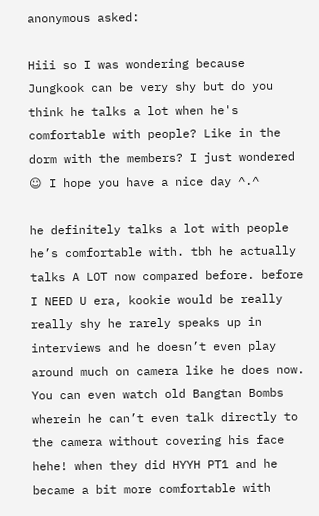anonymous asked:

Hiii so I was wondering because Jungkook can be very shy but do you think he talks a lot when he's comfortable with people? Like in the dorm with the members? I just wondered ☺ I hope you have a nice day ^.^

he definitely talks a lot with people he’s comfortable with. tbh he actually talks A LOT now compared before. before I NEED U era, kookie would be really really shy he rarely speaks up in interviews and he doesn’t even play around much on camera like he does now. You can even watch old Bangtan Bombs wherein he can’t even talk directly to the camera without covering his face hehe! when they did HYYH PT1 and he became a bit more comfortable with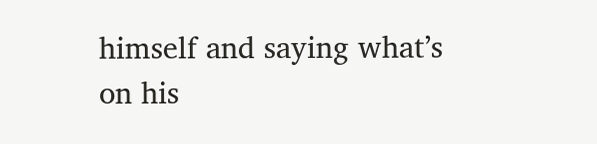himself and saying what’s on his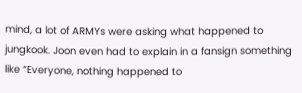mind, a lot of ARMYs were asking what happened to jungkook. Joon even had to explain in a fansign something like “Everyone, nothing happened to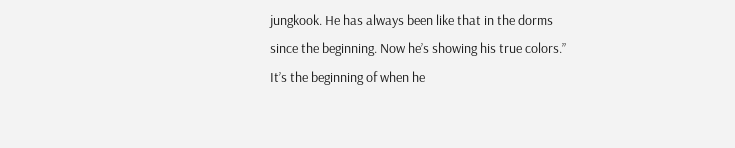jungkook. He has always been like that in the dorms since the beginning. Now he’s showing his true colors.” It’s the beginning of when he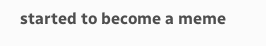started to become a meme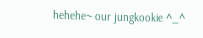hehehe~ our jungkookie ^_^